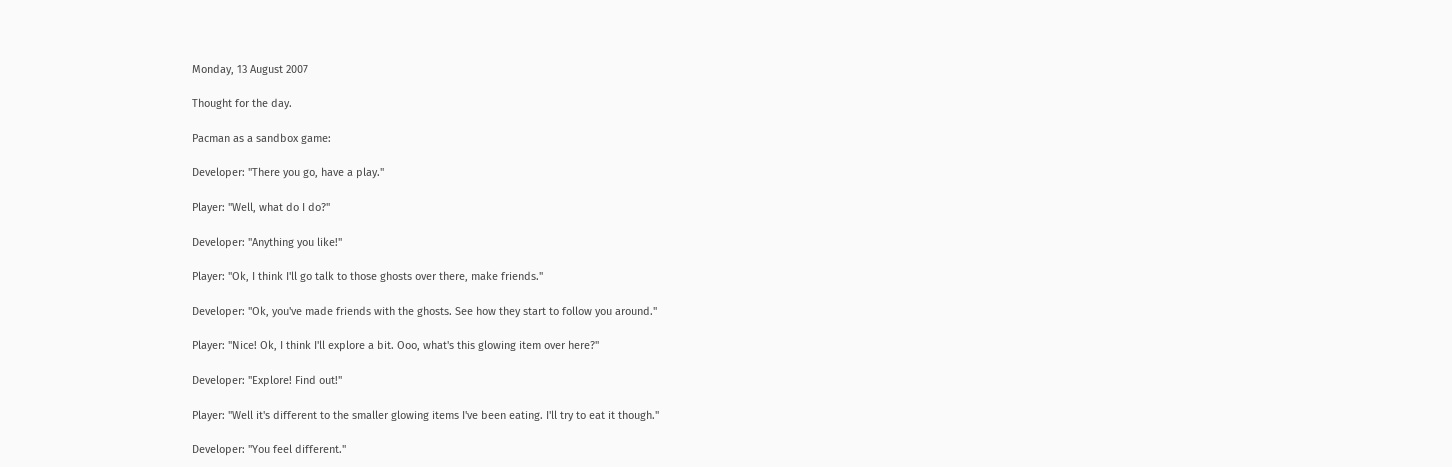Monday, 13 August 2007

Thought for the day.

Pacman as a sandbox game:

Developer: "There you go, have a play."

Player: "Well, what do I do?"

Developer: "Anything you like!"

Player: "Ok, I think I'll go talk to those ghosts over there, make friends."

Developer: "Ok, you've made friends with the ghosts. See how they start to follow you around."

Player: "Nice! Ok, I think I'll explore a bit. Ooo, what's this glowing item over here?"

Developer: "Explore! Find out!"

Player: "Well it's different to the smaller glowing items I've been eating. I'll try to eat it though."

Developer: "You feel different."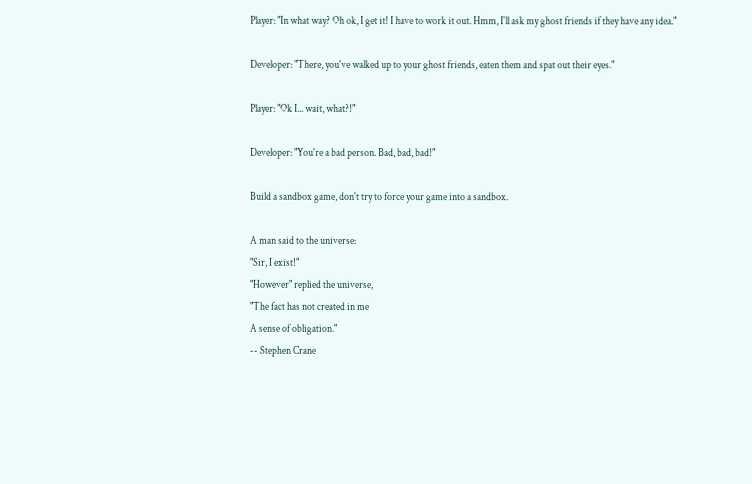Player: "In what way? Oh ok, I get it! I have to work it out. Hmm, I'll ask my ghost friends if they have any idea."

Developer: "There, you've walked up to your ghost friends, eaten them and spat out their eyes."

Player: "Ok I... wait, what?!"

Developer: "You're a bad person. Bad, bad, bad!"

Build a sandbox game, don't try to force your game into a sandbox.

A man said to the universe:
"Sir, I exist!"
"However" replied the universe,
"The fact has not created in me
A sense of obligation."
-- Stephen Crane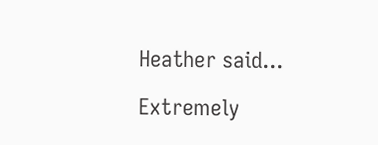Heather said...

Extremely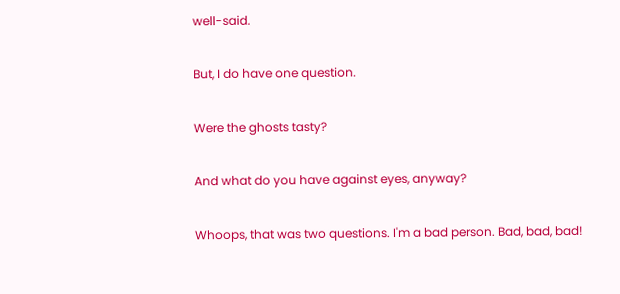well-said.

But, I do have one question.

Were the ghosts tasty?

And what do you have against eyes, anyway?

Whoops, that was two questions. I'm a bad person. Bad, bad, bad!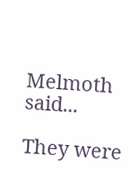Melmoth said...

They were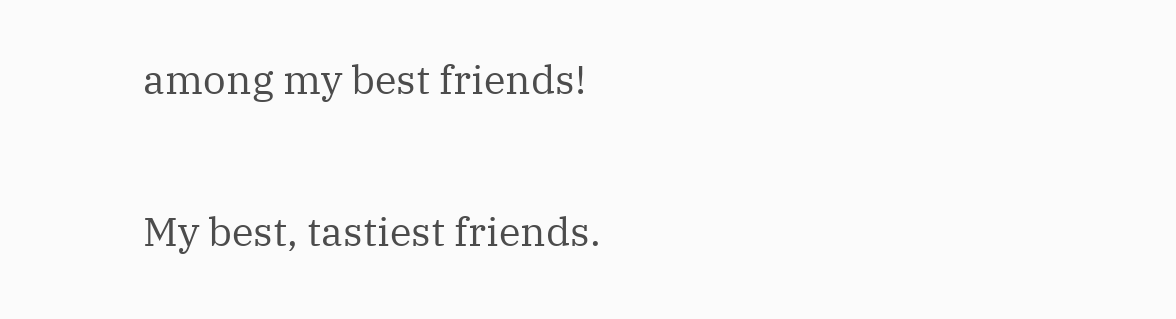among my best friends!

My best, tastiest friends.